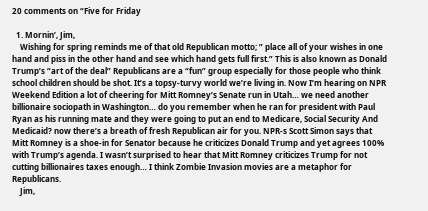20 comments on “Five for Friday

  1. Mornin’, Jim,
    Wishing for spring reminds me of that old Republican motto; ” place all of your wishes in one hand and piss in the other hand and see which hand gets full first.” This is also known as Donald Trump’s “art of the deal” Republicans are a “fun” group especially for those people who think school children should be shot. It’s a topsy-turvy world we’re living in. Now I’m hearing on NPR Weekend Edition a lot of cheering for Mitt Romney’s Senate run in Utah… we need another billionaire sociopath in Washington… do you remember when he ran for president with Paul Ryan as his running mate and they were going to put an end to Medicare, Social Security And Medicaid? now there’s a breath of fresh Republican air for you. NPR-s Scott Simon says that Mitt Romney is a shoe-in for Senator because he criticizes Donald Trump and yet agrees 100% with Trump’s agenda. I wasn’t surprised to hear that Mitt Romney criticizes Trump for not cutting billionaires taxes enough… I think Zombie Invasion movies are a metaphor for Republicans.
    Jim,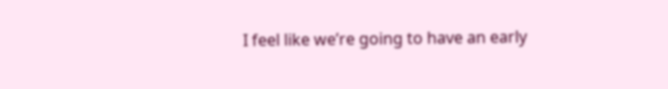I feel like we’re going to have an early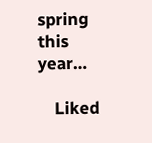spring this year…

    Liked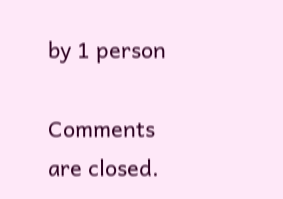by 1 person

Comments are closed.